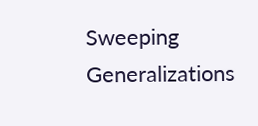Sweeping Generalizations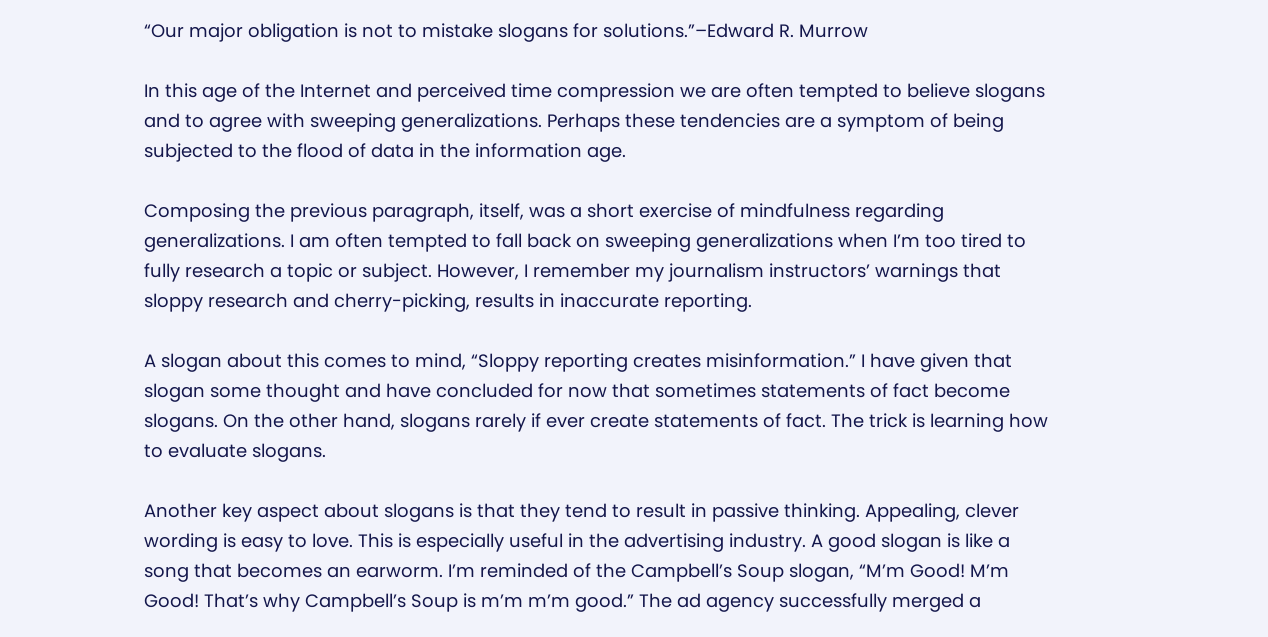“Our major obligation is not to mistake slogans for solutions.”–Edward R. Murrow

In this age of the Internet and perceived time compression we are often tempted to believe slogans and to agree with sweeping generalizations. Perhaps these tendencies are a symptom of being subjected to the flood of data in the information age.

Composing the previous paragraph, itself, was a short exercise of mindfulness regarding generalizations. I am often tempted to fall back on sweeping generalizations when I’m too tired to fully research a topic or subject. However, I remember my journalism instructors’ warnings that sloppy research and cherry-picking, results in inaccurate reporting.

A slogan about this comes to mind, “Sloppy reporting creates misinformation.” I have given that slogan some thought and have concluded for now that sometimes statements of fact become slogans. On the other hand, slogans rarely if ever create statements of fact. The trick is learning how to evaluate slogans.

Another key aspect about slogans is that they tend to result in passive thinking. Appealing, clever wording is easy to love. This is especially useful in the advertising industry. A good slogan is like a song that becomes an earworm. I’m reminded of the Campbell’s Soup slogan, “M’m Good! M’m Good! That’s why Campbell’s Soup is m’m m’m good.” The ad agency successfully merged a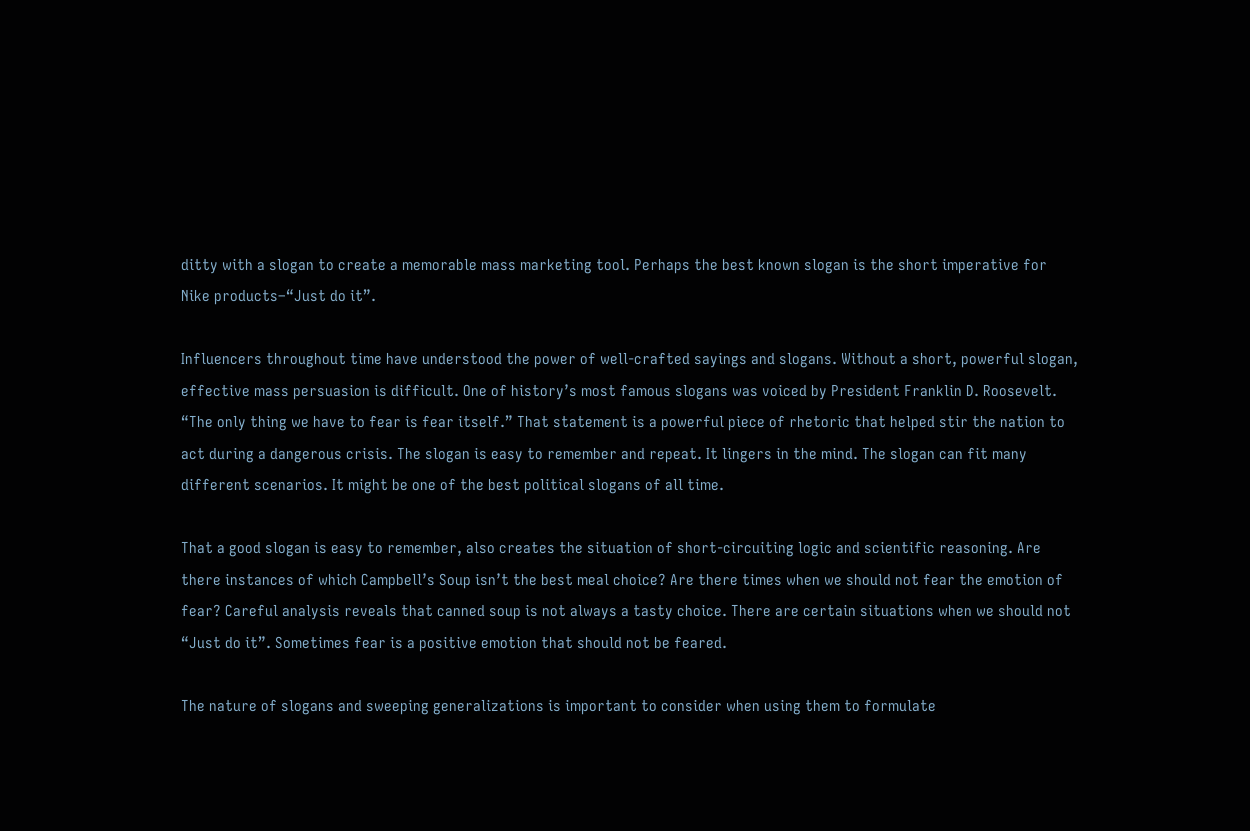ditty with a slogan to create a memorable mass marketing tool. Perhaps the best known slogan is the short imperative for Nike products–“Just do it”.

Influencers throughout time have understood the power of well-crafted sayings and slogans. Without a short, powerful slogan, effective mass persuasion is difficult. One of history’s most famous slogans was voiced by President Franklin D. Roosevelt. “The only thing we have to fear is fear itself.” That statement is a powerful piece of rhetoric that helped stir the nation to act during a dangerous crisis. The slogan is easy to remember and repeat. It lingers in the mind. The slogan can fit many different scenarios. It might be one of the best political slogans of all time.

That a good slogan is easy to remember, also creates the situation of short-circuiting logic and scientific reasoning. Are there instances of which Campbell’s Soup isn’t the best meal choice? Are there times when we should not fear the emotion of fear? Careful analysis reveals that canned soup is not always a tasty choice. There are certain situations when we should not “Just do it”. Sometimes fear is a positive emotion that should not be feared.

The nature of slogans and sweeping generalizations is important to consider when using them to formulate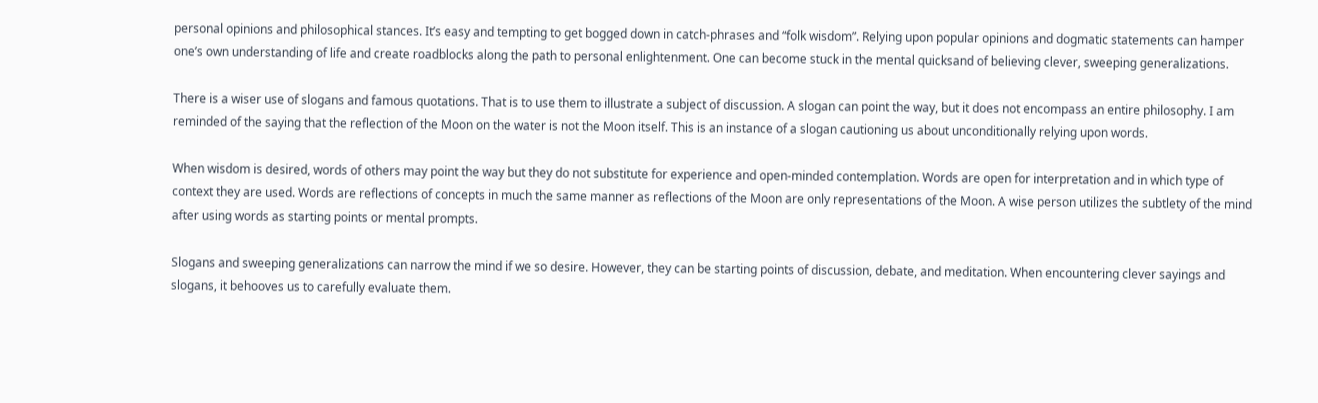personal opinions and philosophical stances. It’s easy and tempting to get bogged down in catch-phrases and “folk wisdom”. Relying upon popular opinions and dogmatic statements can hamper one’s own understanding of life and create roadblocks along the path to personal enlightenment. One can become stuck in the mental quicksand of believing clever, sweeping generalizations.

There is a wiser use of slogans and famous quotations. That is to use them to illustrate a subject of discussion. A slogan can point the way, but it does not encompass an entire philosophy. I am reminded of the saying that the reflection of the Moon on the water is not the Moon itself. This is an instance of a slogan cautioning us about unconditionally relying upon words.

When wisdom is desired, words of others may point the way but they do not substitute for experience and open-minded contemplation. Words are open for interpretation and in which type of context they are used. Words are reflections of concepts in much the same manner as reflections of the Moon are only representations of the Moon. A wise person utilizes the subtlety of the mind after using words as starting points or mental prompts.

Slogans and sweeping generalizations can narrow the mind if we so desire. However, they can be starting points of discussion, debate, and meditation. When encountering clever sayings and slogans, it behooves us to carefully evaluate them.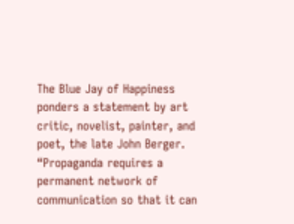The Blue Jay of Happiness ponders a statement by art critic, novelist, painter, and poet, the late John Berger. “Propaganda requires a permanent network of communication so that it can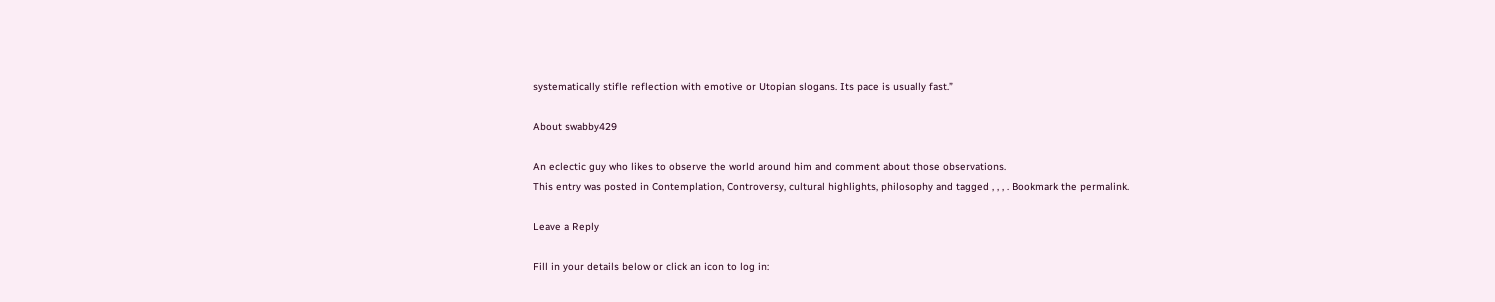systematically stifle reflection with emotive or Utopian slogans. Its pace is usually fast.”

About swabby429

An eclectic guy who likes to observe the world around him and comment about those observations.
This entry was posted in Contemplation, Controversy, cultural highlights, philosophy and tagged , , , . Bookmark the permalink.

Leave a Reply

Fill in your details below or click an icon to log in: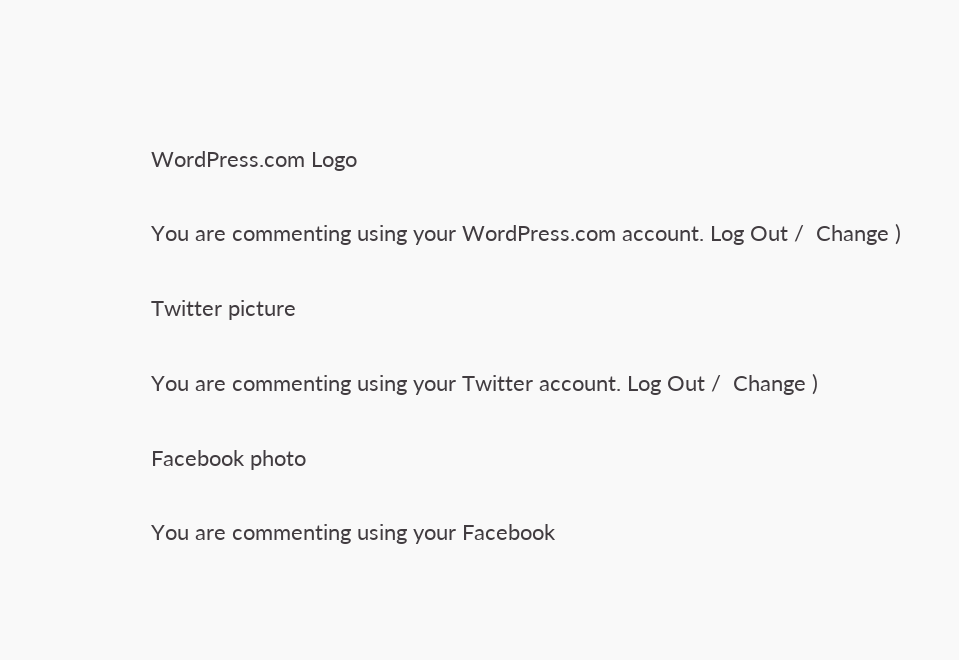WordPress.com Logo

You are commenting using your WordPress.com account. Log Out /  Change )

Twitter picture

You are commenting using your Twitter account. Log Out /  Change )

Facebook photo

You are commenting using your Facebook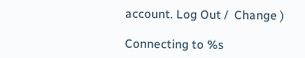account. Log Out /  Change )

Connecting to %s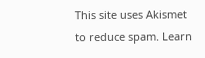This site uses Akismet to reduce spam. Learn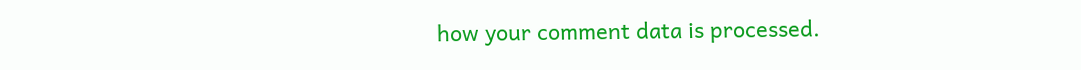how your comment data is processed.